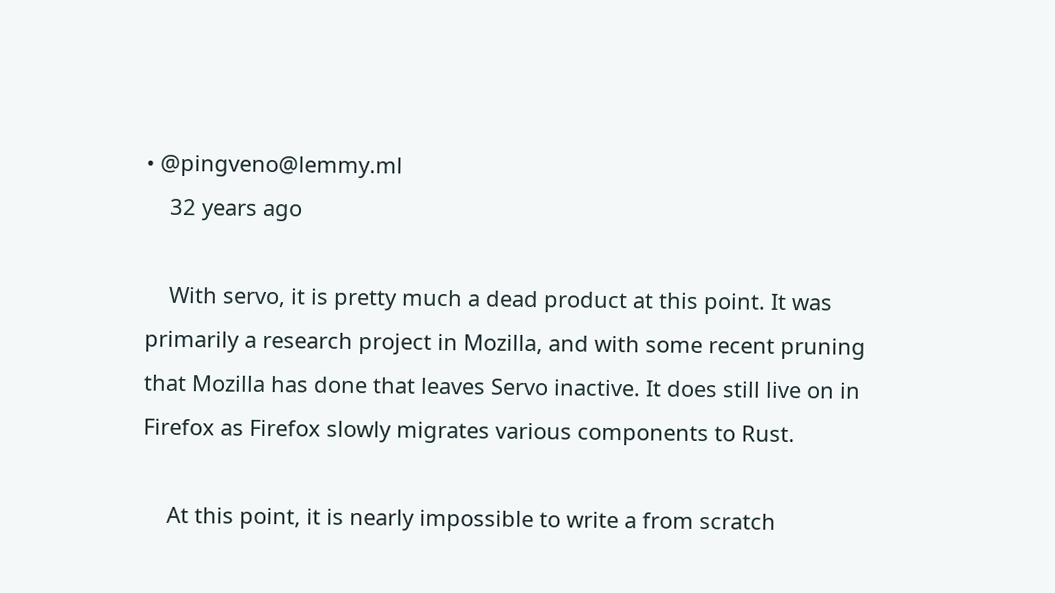• @pingveno@lemmy.ml
    32 years ago

    With servo, it is pretty much a dead product at this point. It was primarily a research project in Mozilla, and with some recent pruning that Mozilla has done that leaves Servo inactive. It does still live on in Firefox as Firefox slowly migrates various components to Rust.

    At this point, it is nearly impossible to write a from scratch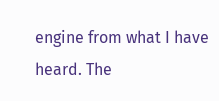engine from what I have heard. The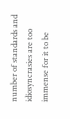number of standards and idiosyncrasies are too immense for it to be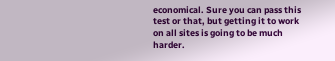economical. Sure you can pass this test or that, but getting it to work on all sites is going to be much harder.